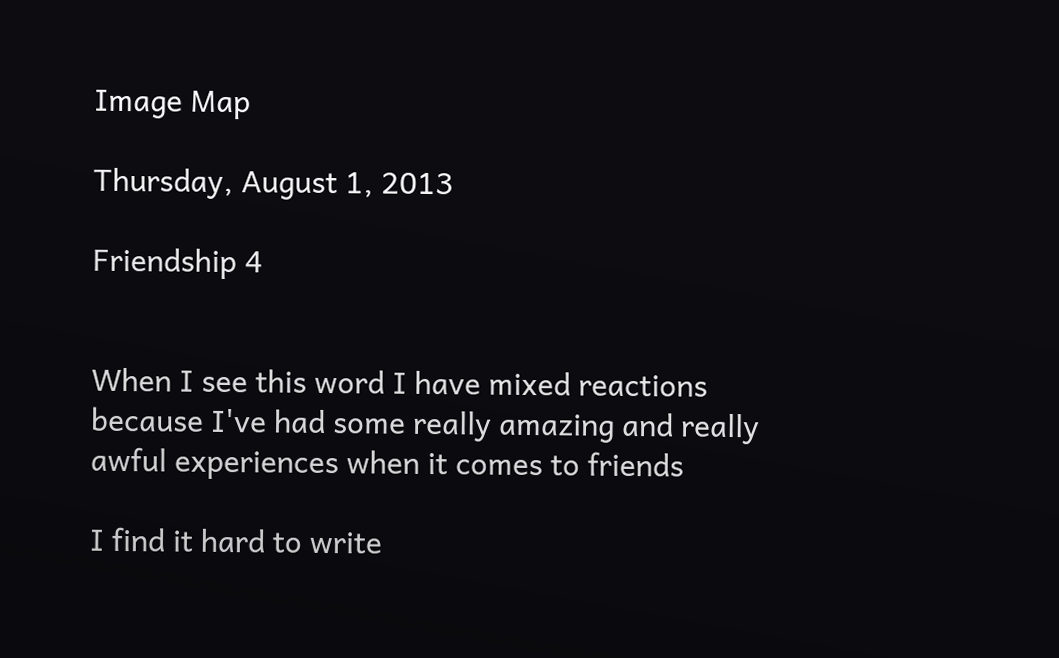Image Map

Thursday, August 1, 2013

Friendship 4


When I see this word I have mixed reactions because I've had some really amazing and really awful experiences when it comes to friends

I find it hard to write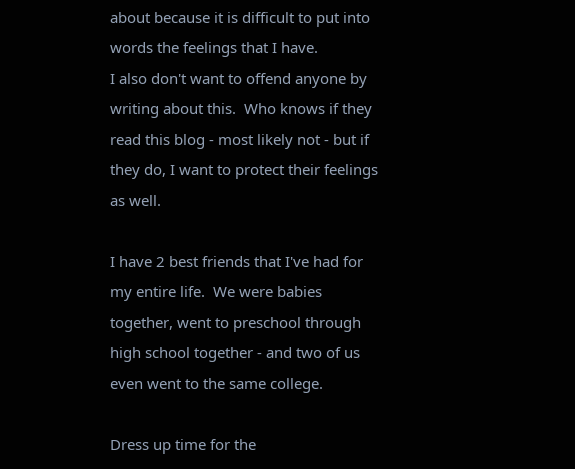about because it is difficult to put into words the feelings that I have.
I also don't want to offend anyone by writing about this.  Who knows if they read this blog - most likely not - but if they do, I want to protect their feelings as well.

I have 2 best friends that I've had for my entire life.  We were babies together, went to preschool through high school together - and two of us even went to the same college.

Dress up time for the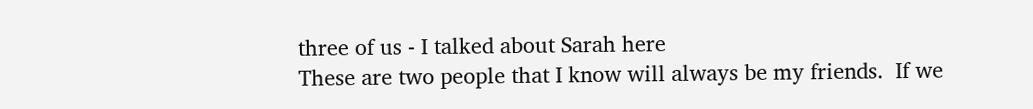three of us - I talked about Sarah here
These are two people that I know will always be my friends.  If we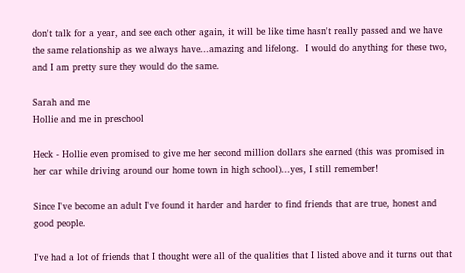don't talk for a year, and see each other again, it will be like time hasn't really passed and we have the same relationship as we always have...amazing and lifelong.  I would do anything for these two, and I am pretty sure they would do the same.

Sarah and me
Hollie and me in preschool

Heck - Hollie even promised to give me her second million dollars she earned (this was promised in her car while driving around our home town in high school)...yes, I still remember!

Since I've become an adult I've found it harder and harder to find friends that are true, honest and good people.

I've had a lot of friends that I thought were all of the qualities that I listed above and it turns out that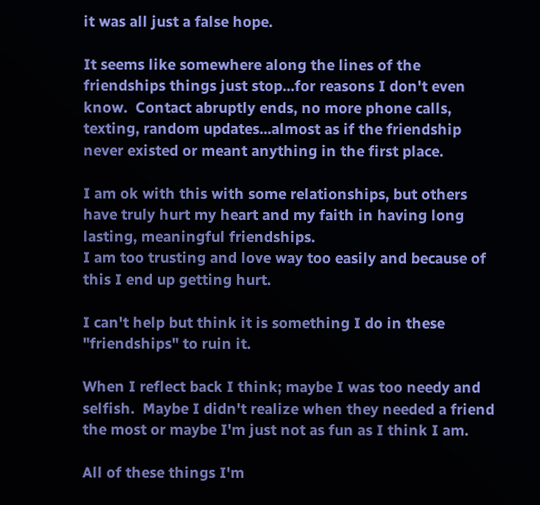it was all just a false hope.

It seems like somewhere along the lines of the friendships things just stop...for reasons I don't even know.  Contact abruptly ends, no more phone calls, texting, random updates...almost as if the friendship never existed or meant anything in the first place.

I am ok with this with some relationships, but others have truly hurt my heart and my faith in having long lasting, meaningful friendships.
I am too trusting and love way too easily and because of this I end up getting hurt.

I can't help but think it is something I do in these "friendships" to ruin it.

When I reflect back I think; maybe I was too needy and selfish.  Maybe I didn't realize when they needed a friend the most or maybe I'm just not as fun as I think I am.

All of these things I'm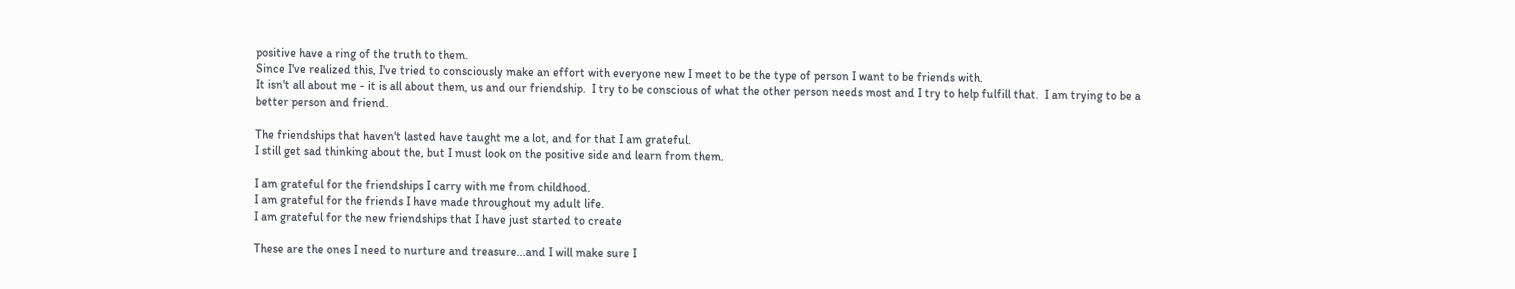positive have a ring of the truth to them.
Since I've realized this, I've tried to consciously make an effort with everyone new I meet to be the type of person I want to be friends with.
It isn't all about me - it is all about them, us and our friendship.  I try to be conscious of what the other person needs most and I try to help fulfill that.  I am trying to be a better person and friend.

The friendships that haven't lasted have taught me a lot, and for that I am grateful.
I still get sad thinking about the, but I must look on the positive side and learn from them.

I am grateful for the friendships I carry with me from childhood.
I am grateful for the friends I have made throughout my adult life.
I am grateful for the new friendships that I have just started to create

These are the ones I need to nurture and treasure...and I will make sure I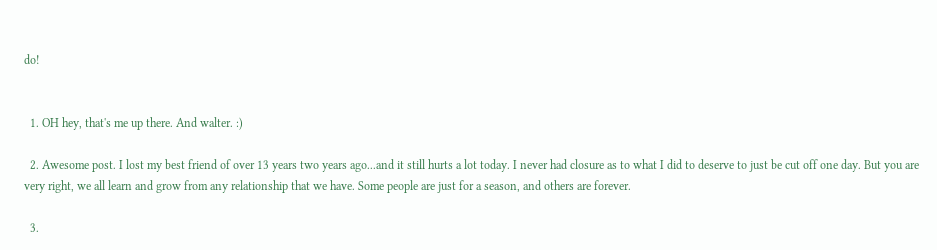do!


  1. OH hey, that's me up there. And walter. :)

  2. Awesome post. I lost my best friend of over 13 years two years ago...and it still hurts a lot today. I never had closure as to what I did to deserve to just be cut off one day. But you are very right, we all learn and grow from any relationship that we have. Some people are just for a season, and others are forever.

  3.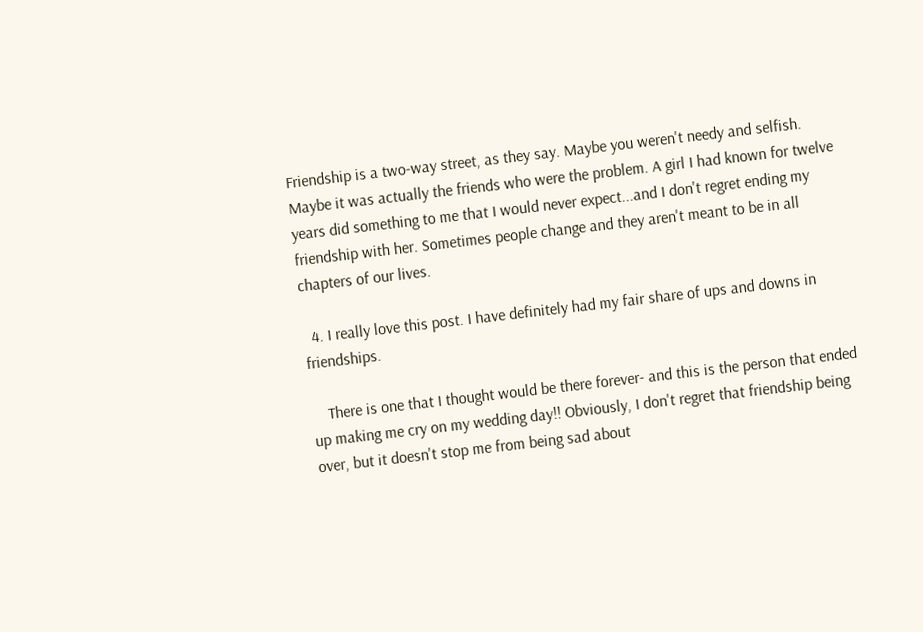Friendship is a two-way street, as they say. Maybe you weren't needy and selfish. Maybe it was actually the friends who were the problem. A girl I had known for twelve years did something to me that I would never expect...and I don't regret ending my friendship with her. Sometimes people change and they aren't meant to be in all chapters of our lives.

  4. I really love this post. I have definitely had my fair share of ups and downs in friendships.

    There is one that I thought would be there forever- and this is the person that ended up making me cry on my wedding day!! Obviously, I don't regret that friendship being over, but it doesn't stop me from being sad about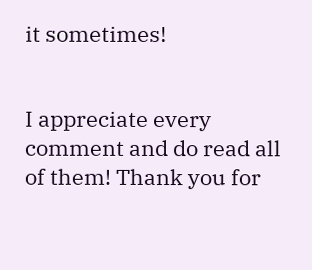it sometimes!


I appreciate every comment and do read all of them! Thank you for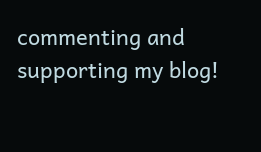commenting and supporting my blog!